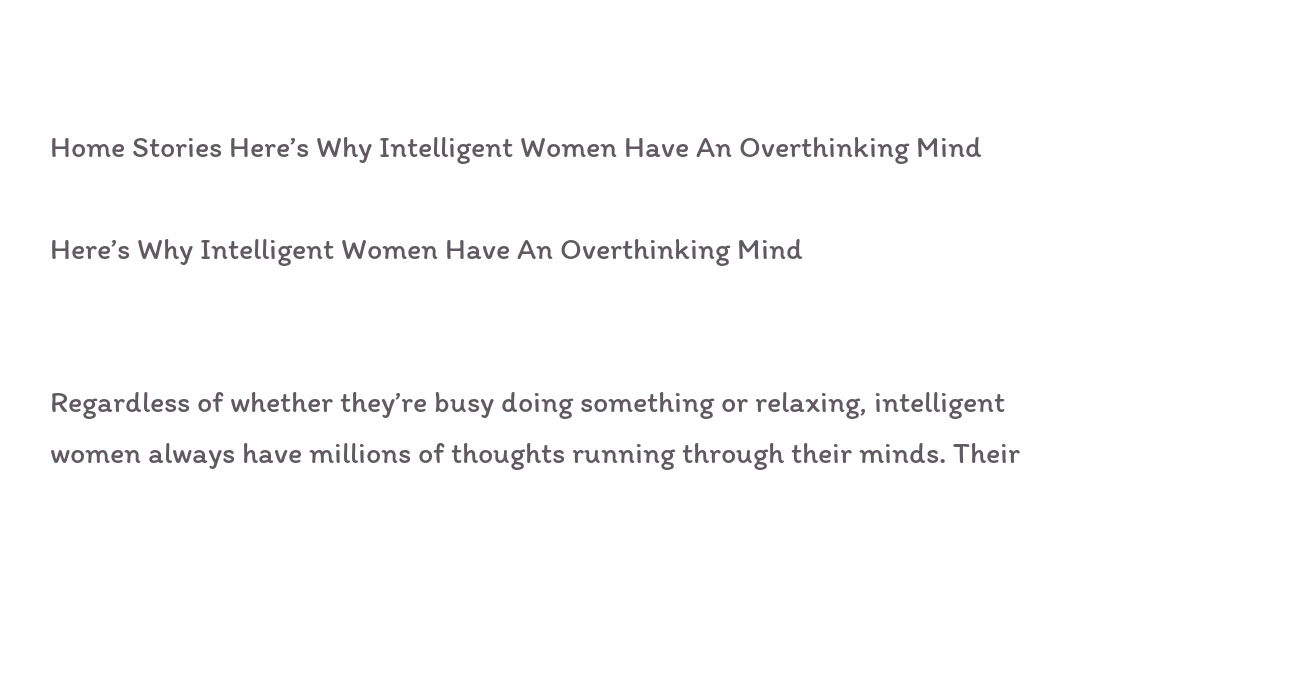Home Stories Here’s Why Intelligent Women Have An Overthinking Mind

Here’s Why Intelligent Women Have An Overthinking Mind


Regardless of whether they’re busy doing something or relaxing, intelligent women always have millions of thoughts running through their minds. Their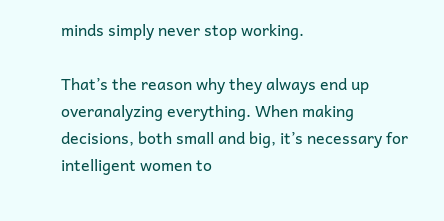minds simply never stop working.

That’s the reason why they always end up overanalyzing everything. When making decisions, both small and big, it’s necessary for intelligent women to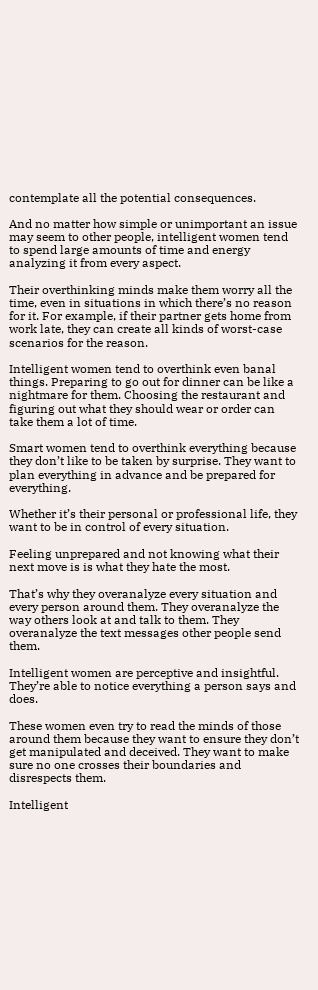contemplate all the potential consequences.

And no matter how simple or unimportant an issue may seem to other people, intelligent women tend to spend large amounts of time and energy analyzing it from every aspect.

Their overthinking minds make them worry all the time, even in situations in which there’s no reason for it. For example, if their partner gets home from work late, they can create all kinds of worst-case scenarios for the reason.

Intelligent women tend to overthink even banal things. Preparing to go out for dinner can be like a nightmare for them. Choosing the restaurant and figuring out what they should wear or order can take them a lot of time.

Smart women tend to overthink everything because they don’t like to be taken by surprise. They want to plan everything in advance and be prepared for everything.

Whether it’s their personal or professional life, they want to be in control of every situation.

Feeling unprepared and not knowing what their next move is is what they hate the most.

That’s why they overanalyze every situation and every person around them. They overanalyze the way others look at and talk to them. They overanalyze the text messages other people send them.

Intelligent women are perceptive and insightful. They’re able to notice everything a person says and does.

These women even try to read the minds of those around them because they want to ensure they don’t get manipulated and deceived. They want to make sure no one crosses their boundaries and disrespects them.

Intelligent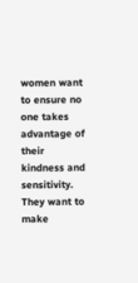women want to ensure no one takes advantage of their kindness and sensitivity. They want to make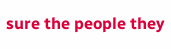sure the people they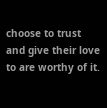choose to trust and give their love to are worthy of it.